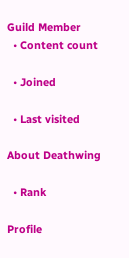Guild Member
  • Content count

  • Joined

  • Last visited

About Deathwing

  • Rank

Profile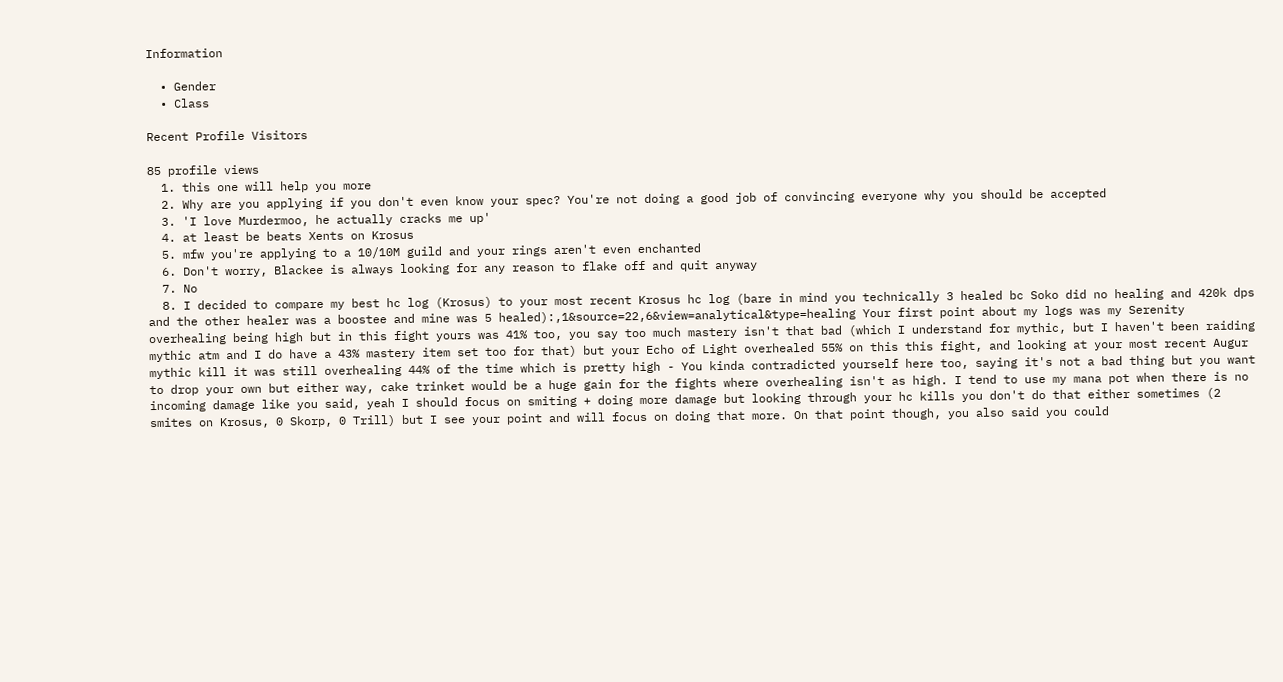Information

  • Gender
  • Class

Recent Profile Visitors

85 profile views
  1. this one will help you more
  2. Why are you applying if you don't even know your spec? You're not doing a good job of convincing everyone why you should be accepted
  3. 'I love Murdermoo, he actually cracks me up'
  4. at least be beats Xents on Krosus
  5. mfw you're applying to a 10/10M guild and your rings aren't even enchanted
  6. Don't worry, Blackee is always looking for any reason to flake off and quit anyway
  7. No
  8. I decided to compare my best hc log (Krosus) to your most recent Krosus hc log (bare in mind you technically 3 healed bc Soko did no healing and 420k dps and the other healer was a boostee and mine was 5 healed):,1&source=22,6&view=analytical&type=healing Your first point about my logs was my Serenity overhealing being high but in this fight yours was 41% too, you say too much mastery isn't that bad (which I understand for mythic, but I haven't been raiding mythic atm and I do have a 43% mastery item set too for that) but your Echo of Light overhealed 55% on this this fight, and looking at your most recent Augur mythic kill it was still overhealing 44% of the time which is pretty high - You kinda contradicted yourself here too, saying it's not a bad thing but you want to drop your own but either way, cake trinket would be a huge gain for the fights where overhealing isn't as high. I tend to use my mana pot when there is no incoming damage like you said, yeah I should focus on smiting + doing more damage but looking through your hc kills you don't do that either sometimes (2 smites on Krosus, 0 Skorp, 0 Trill) but I see your point and will focus on doing that more. On that point though, you also said you could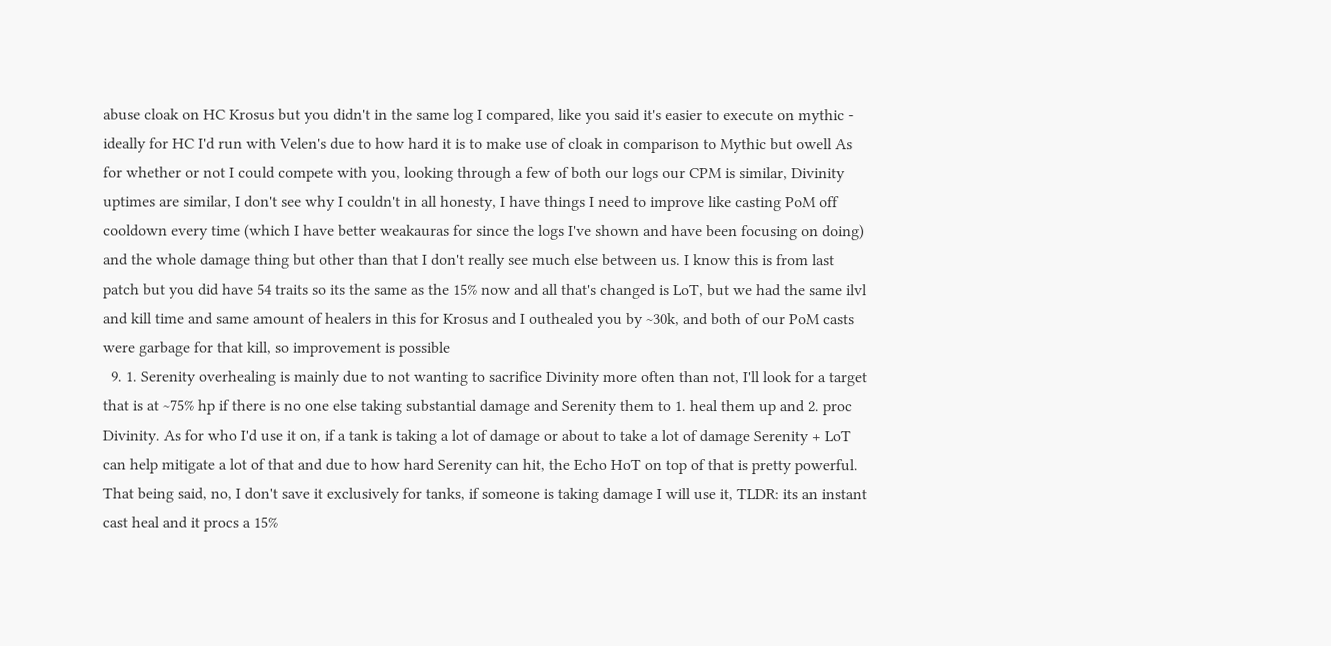abuse cloak on HC Krosus but you didn't in the same log I compared, like you said it's easier to execute on mythic - ideally for HC I'd run with Velen's due to how hard it is to make use of cloak in comparison to Mythic but owell As for whether or not I could compete with you, looking through a few of both our logs our CPM is similar, Divinity uptimes are similar, I don't see why I couldn't in all honesty, I have things I need to improve like casting PoM off cooldown every time (which I have better weakauras for since the logs I've shown and have been focusing on doing) and the whole damage thing but other than that I don't really see much else between us. I know this is from last patch but you did have 54 traits so its the same as the 15% now and all that's changed is LoT, but we had the same ilvl and kill time and same amount of healers in this for Krosus and I outhealed you by ~30k, and both of our PoM casts were garbage for that kill, so improvement is possible
  9. 1. Serenity overhealing is mainly due to not wanting to sacrifice Divinity more often than not, I'll look for a target that is at ~75% hp if there is no one else taking substantial damage and Serenity them to 1. heal them up and 2. proc Divinity. As for who I'd use it on, if a tank is taking a lot of damage or about to take a lot of damage Serenity + LoT can help mitigate a lot of that and due to how hard Serenity can hit, the Echo HoT on top of that is pretty powerful. That being said, no, I don't save it exclusively for tanks, if someone is taking damage I will use it, TLDR: its an instant cast heal and it procs a 15%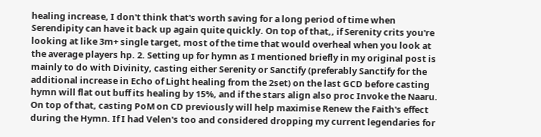healing increase, I don't think that's worth saving for a long period of time when Serendipity can have it back up again quite quickly. On top of that,, if Serenity crits you're looking at like 3m+ single target, most of the time that would overheal when you look at the average players hp. 2. Setting up for hymn as I mentioned briefly in my original post is mainly to do with Divinity, casting either Serenity or Sanctify (preferably Sanctify for the additional increase in Echo of Light healing from the 2set) on the last GCD before casting hymn will flat out buff its healing by 15%, and if the stars align also proc Invoke the Naaru. On top of that, casting PoM on CD previously will help maximise Renew the Faith's effect during the Hymn. If I had Velen's too and considered dropping my current legendaries for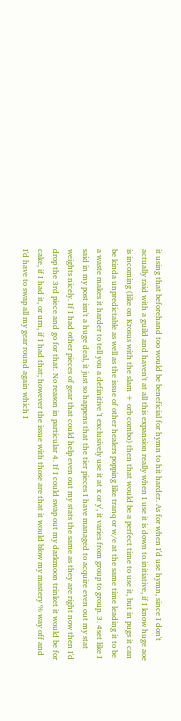it using that beforehand too would be beneficial for hymn to hit harder. As for when I'd use hymn, since I don't actually raid with a guild and haven't at all this expansion really when I use it is down to initiative, if I know huge aoe is incoming (like on Krosus with the slam + orb combo) then that would be a perfect time to use it, but in pugs it can be kinda unpredictable as well as the issue of other healers popping like tranq or w/e at the same time leading it to be a waste makes it harder to tell you a definitive 'I exclusively use it at x or y', it varies from group to group. 3. 4set like I said in my post isn't a huge deal, it just so happens that the tier pieces I have managed to acquire even out my stat weights nicely. If I had other pieces of gear that could help even out my stats the same as they are right now then I'd drop the 3rd piece and go for that. No reason in particular 4. If I could swap out my darkmoon trinket it would be for cake, if I had it, or urn, if I had that; however the issue with those are that it would blow my mastery % way off and I'd have to swap all my gear round again which I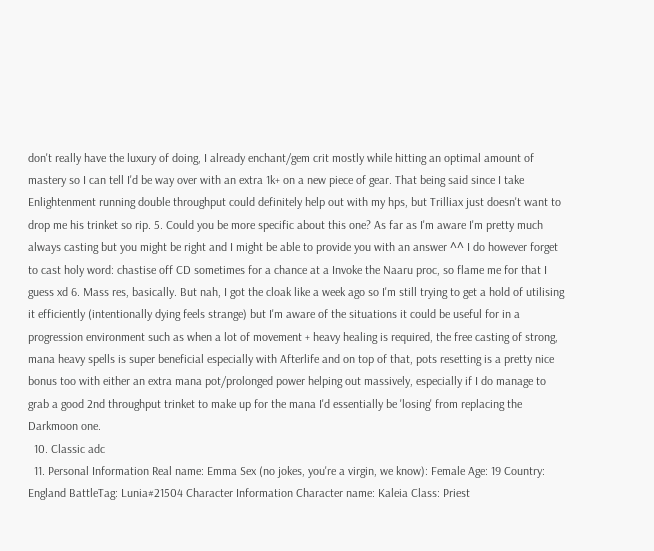don't really have the luxury of doing, I already enchant/gem crit mostly while hitting an optimal amount of mastery so I can tell I'd be way over with an extra 1k+ on a new piece of gear. That being said since I take Enlightenment running double throughput could definitely help out with my hps, but Trilliax just doesn't want to drop me his trinket so rip. 5. Could you be more specific about this one? As far as I'm aware I'm pretty much always casting but you might be right and I might be able to provide you with an answer ^^ I do however forget to cast holy word: chastise off CD sometimes for a chance at a Invoke the Naaru proc, so flame me for that I guess xd 6. Mass res, basically. But nah, I got the cloak like a week ago so I'm still trying to get a hold of utilising it efficiently (intentionally dying feels strange) but I'm aware of the situations it could be useful for in a progression environment such as when a lot of movement + heavy healing is required, the free casting of strong, mana heavy spells is super beneficial especially with Afterlife and on top of that, pots resetting is a pretty nice bonus too with either an extra mana pot/prolonged power helping out massively, especially if I do manage to grab a good 2nd throughput trinket to make up for the mana I'd essentially be 'losing' from replacing the Darkmoon one.
  10. Classic adc
  11. Personal Information Real name: Emma Sex (no jokes, you're a virgin, we know): Female Age: 19 Country: England BattleTag: Lunia#21504 Character Information Character name: Kaleia Class: Priest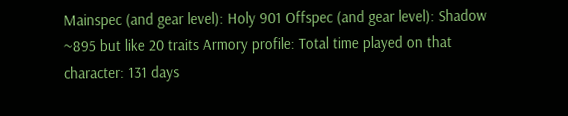Mainspec (and gear level): Holy 901 Offspec (and gear level): Shadow ~895 but like 20 traits Armory profile: Total time played on that character: 131 days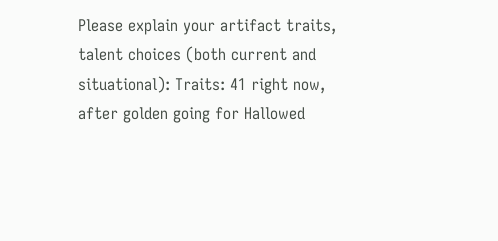Please explain your artifact traits, talent choices (both current and situational): Traits: 41 right now, after golden going for Hallowed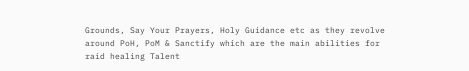Grounds, Say Your Prayers, Holy Guidance etc as they revolve around PoH, PoM & Sanctify which are the main abilities for raid healing Talent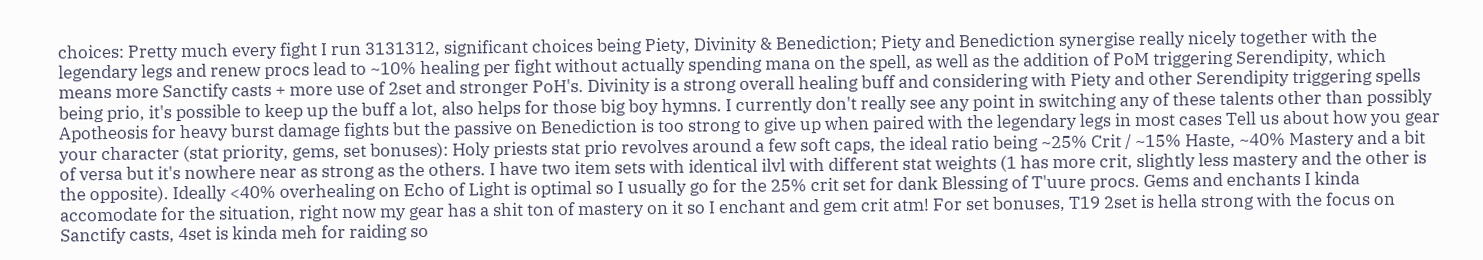choices: Pretty much every fight I run 3131312, significant choices being Piety, Divinity & Benediction; Piety and Benediction synergise really nicely together with the legendary legs and renew procs lead to ~10% healing per fight without actually spending mana on the spell, as well as the addition of PoM triggering Serendipity, which means more Sanctify casts + more use of 2set and stronger PoH's. Divinity is a strong overall healing buff and considering with Piety and other Serendipity triggering spells being prio, it's possible to keep up the buff a lot, also helps for those big boy hymns. I currently don't really see any point in switching any of these talents other than possibly Apotheosis for heavy burst damage fights but the passive on Benediction is too strong to give up when paired with the legendary legs in most cases Tell us about how you gear your character (stat priority, gems, set bonuses): Holy priests stat prio revolves around a few soft caps, the ideal ratio being ~25% Crit / ~15% Haste, ~40% Mastery and a bit of versa but it's nowhere near as strong as the others. I have two item sets with identical ilvl with different stat weights (1 has more crit, slightly less mastery and the other is the opposite). Ideally <40% overhealing on Echo of Light is optimal so I usually go for the 25% crit set for dank Blessing of T'uure procs. Gems and enchants I kinda accomodate for the situation, right now my gear has a shit ton of mastery on it so I enchant and gem crit atm! For set bonuses, T19 2set is hella strong with the focus on Sanctify casts, 4set is kinda meh for raiding so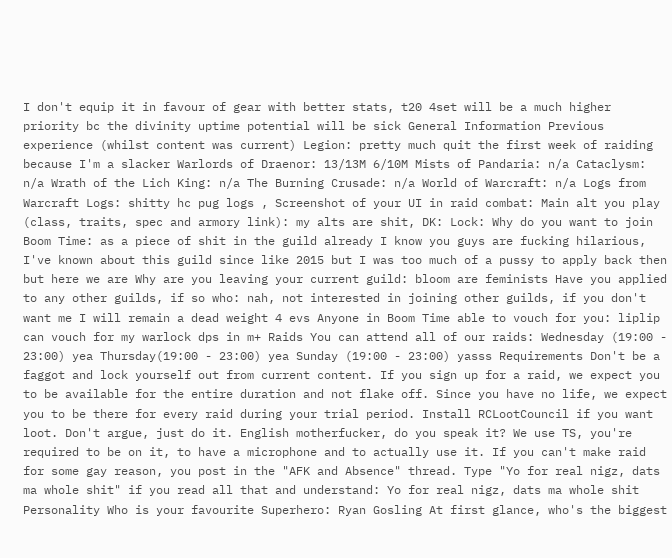I don't equip it in favour of gear with better stats, t20 4set will be a much higher priority bc the divinity uptime potential will be sick General Information Previous experience (whilst content was current) Legion: pretty much quit the first week of raiding because I'm a slacker Warlords of Draenor: 13/13M 6/10M Mists of Pandaria: n/a Cataclysm: n/a Wrath of the Lich King: n/a The Burning Crusade: n/a World of Warcraft: n/a Logs from Warcraft Logs: shitty hc pug logs , Screenshot of your UI in raid combat: Main alt you play (class, traits, spec and armory link): my alts are shit, DK: Lock: Why do you want to join Boom Time: as a piece of shit in the guild already I know you guys are fucking hilarious, I've known about this guild since like 2015 but I was too much of a pussy to apply back then but here we are Why are you leaving your current guild: bloom are feminists Have you applied to any other guilds, if so who: nah, not interested in joining other guilds, if you don't want me I will remain a dead weight 4 evs Anyone in Boom Time able to vouch for you: liplip can vouch for my warlock dps in m+ Raids You can attend all of our raids: Wednesday (19:00 - 23:00) yea Thursday(19:00 - 23:00) yea Sunday (19:00 - 23:00) yasss Requirements Don't be a faggot and lock yourself out from current content. If you sign up for a raid, we expect you to be available for the entire duration and not flake off. Since you have no life, we expect you to be there for every raid during your trial period. Install RCLootCouncil if you want loot. Don't argue, just do it. English motherfucker, do you speak it? We use TS, you're required to be on it, to have a microphone and to actually use it. If you can't make raid for some gay reason, you post in the "AFK and Absence" thread. Type "Yo for real nigz, dats ma whole shit" if you read all that and understand: Yo for real nigz, dats ma whole shit Personality Who is your favourite Superhero: Ryan Gosling At first glance, who's the biggest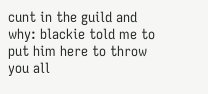cunt in the guild and why: blackie told me to put him here to throw you all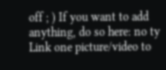off ; ) If you want to add anything, do so here: no ty Link one picture/video to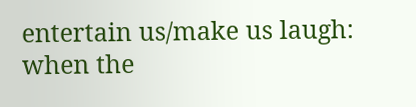entertain us/make us laugh: when the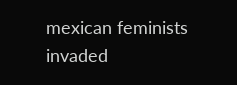mexican feminists invaded